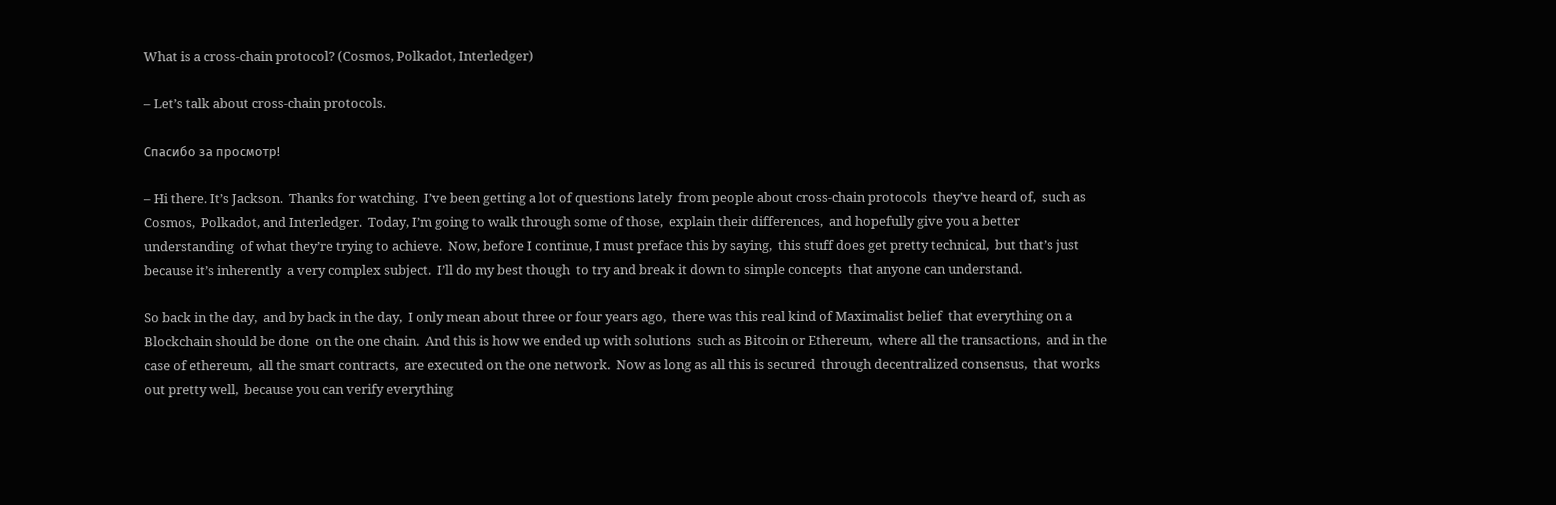What is a cross-chain protocol? (Cosmos, Polkadot, Interledger)

– Let’s talk about cross-chain protocols.

Спасибо за просмотр!

– Hi there. It’s Jackson.  Thanks for watching.  I’ve been getting a lot of questions lately  from people about cross-chain protocols  they’ve heard of,  such as Cosmos,  Polkadot, and Interledger.  Today, I’m going to walk through some of those,  explain their differences,  and hopefully give you a better understanding  of what they’re trying to achieve.  Now, before I continue, I must preface this by saying,  this stuff does get pretty technical,  but that’s just because it’s inherently  a very complex subject.  I’ll do my best though  to try and break it down to simple concepts  that anyone can understand.

So back in the day,  and by back in the day,  I only mean about three or four years ago,  there was this real kind of Maximalist belief  that everything on a Blockchain should be done  on the one chain.  And this is how we ended up with solutions  such as Bitcoin or Ethereum,  where all the transactions,  and in the case of ethereum,  all the smart contracts,  are executed on the one network.  Now as long as all this is secured  through decentralized consensus,  that works out pretty well,  because you can verify everything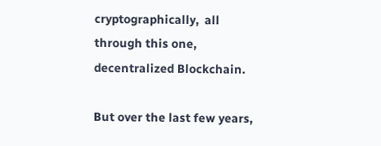cryptographically,  all through this one, decentralized Blockchain.

But over the last few years,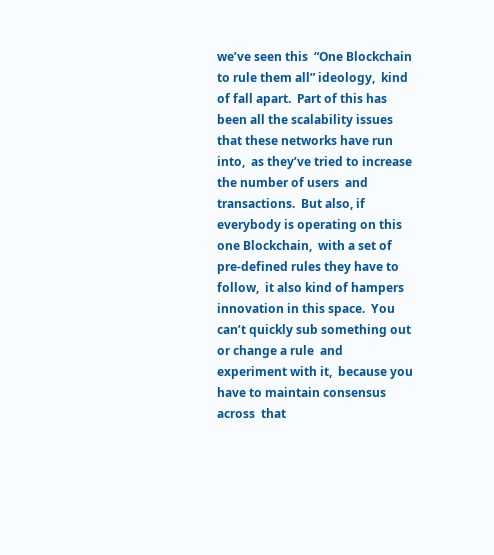we’ve seen this  “One Blockchain to rule them all” ideology,  kind of fall apart.  Part of this has been all the scalability issues  that these networks have run into,  as they’ve tried to increase the number of users  and transactions.  But also, if everybody is operating on this one Blockchain,  with a set of pre-defined rules they have to follow,  it also kind of hampers innovation in this space.  You can’t quickly sub something out or change a rule  and experiment with it,  because you have to maintain consensus across  that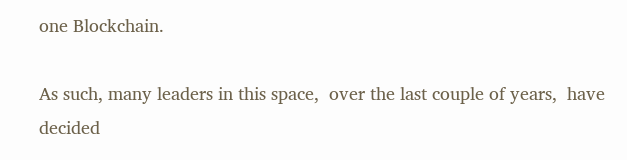one Blockchain.

As such, many leaders in this space,  over the last couple of years,  have decided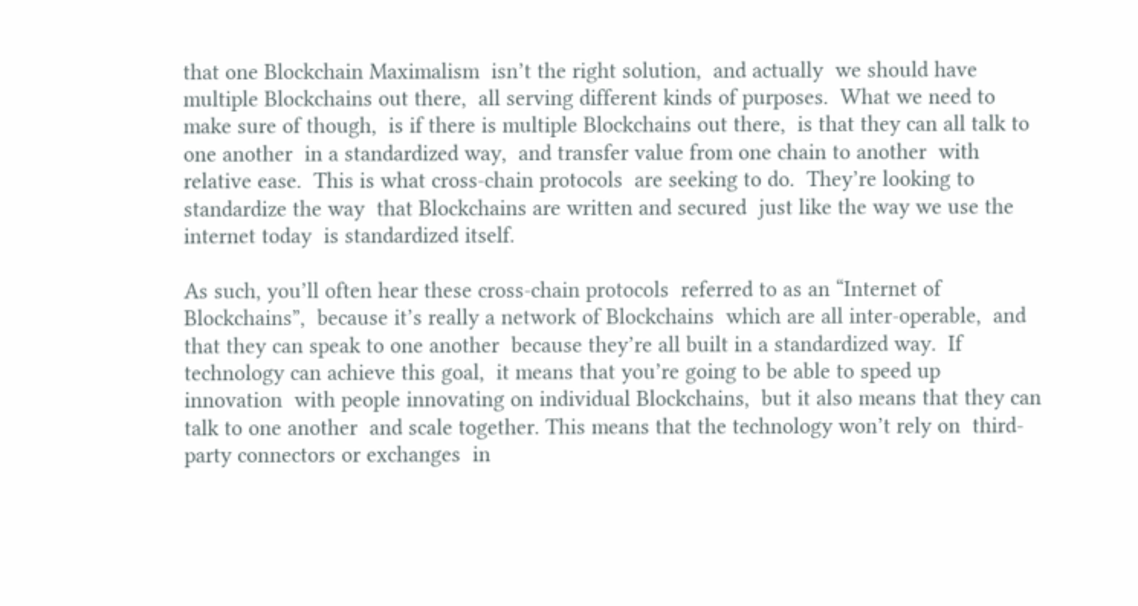that one Blockchain Maximalism  isn’t the right solution,  and actually  we should have multiple Blockchains out there,  all serving different kinds of purposes.  What we need to make sure of though,  is if there is multiple Blockchains out there,  is that they can all talk to one another  in a standardized way,  and transfer value from one chain to another  with relative ease.  This is what cross-chain protocols  are seeking to do.  They’re looking to standardize the way  that Blockchains are written and secured  just like the way we use the internet today  is standardized itself.

As such, you’ll often hear these cross-chain protocols  referred to as an “Internet of Blockchains”,  because it’s really a network of Blockchains  which are all inter-operable,  and that they can speak to one another  because they’re all built in a standardized way.  If technology can achieve this goal,  it means that you’re going to be able to speed up innovation  with people innovating on individual Blockchains,  but it also means that they can talk to one another  and scale together. This means that the technology won’t rely on  third-party connectors or exchanges  in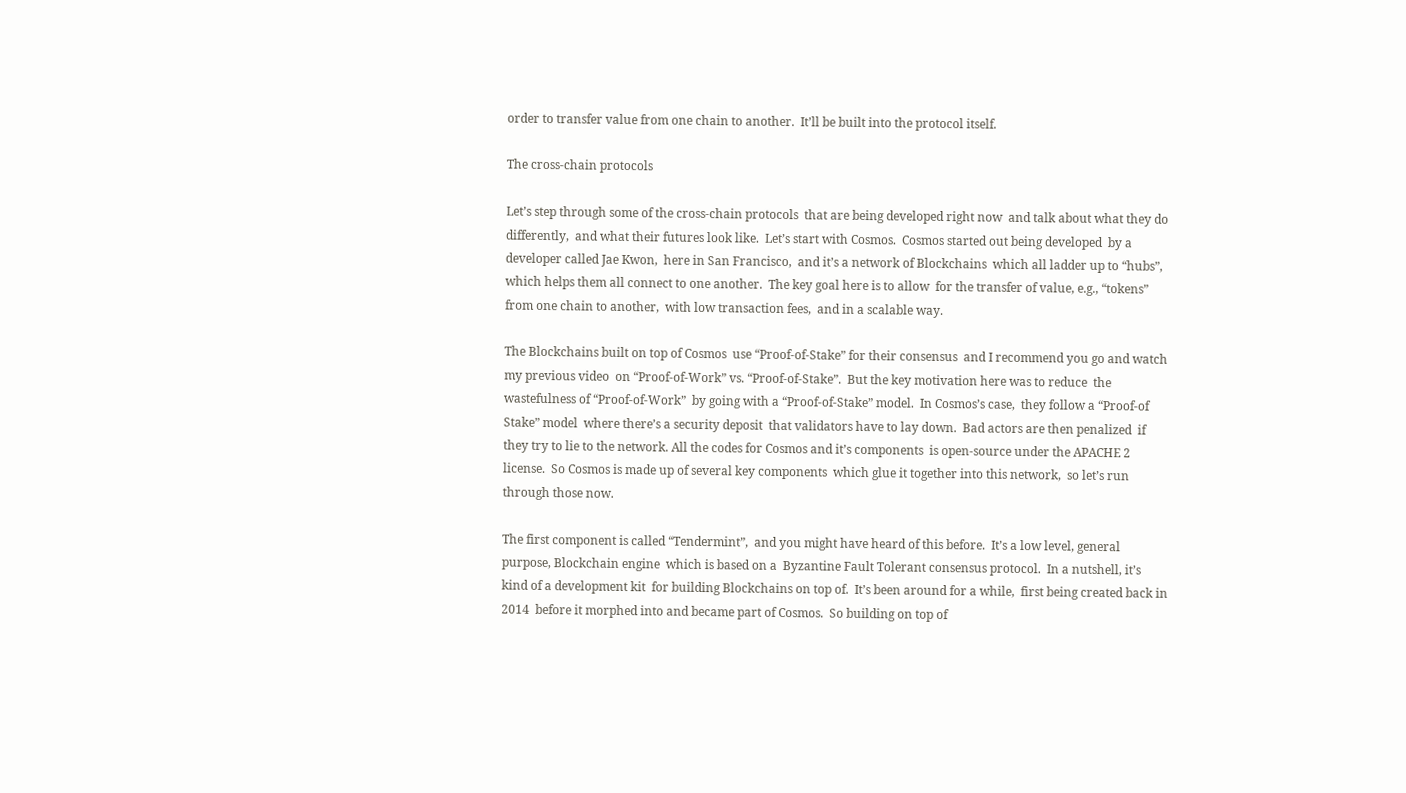order to transfer value from one chain to another.  It’ll be built into the protocol itself.

The cross-chain protocols

Let’s step through some of the cross-chain protocols  that are being developed right now  and talk about what they do differently,  and what their futures look like.  Let’s start with Cosmos.  Cosmos started out being developed  by a developer called Jae Kwon,  here in San Francisco,  and it’s a network of Blockchains  which all ladder up to “hubs”,  which helps them all connect to one another.  The key goal here is to allow  for the transfer of value, e.g., “tokens”  from one chain to another,  with low transaction fees,  and in a scalable way.

The Blockchains built on top of Cosmos  use “Proof-of-Stake” for their consensus  and I recommend you go and watch my previous video  on “Proof-of-Work” vs. “Proof-of-Stake”.  But the key motivation here was to reduce  the wastefulness of “Proof-of-Work”  by going with a “Proof-of-Stake” model.  In Cosmos’s case,  they follow a “Proof-of Stake” model  where there’s a security deposit  that validators have to lay down.  Bad actors are then penalized  if they try to lie to the network. All the codes for Cosmos and it’s components  is open-source under the APACHE 2 license.  So Cosmos is made up of several key components  which glue it together into this network,  so let’s run through those now.

The first component is called “Tendermint”,  and you might have heard of this before.  It’s a low level, general purpose, Blockchain engine  which is based on a  Byzantine Fault Tolerant consensus protocol.  In a nutshell, it’s kind of a development kit  for building Blockchains on top of.  It’s been around for a while,  first being created back in 2014  before it morphed into and became part of Cosmos.  So building on top of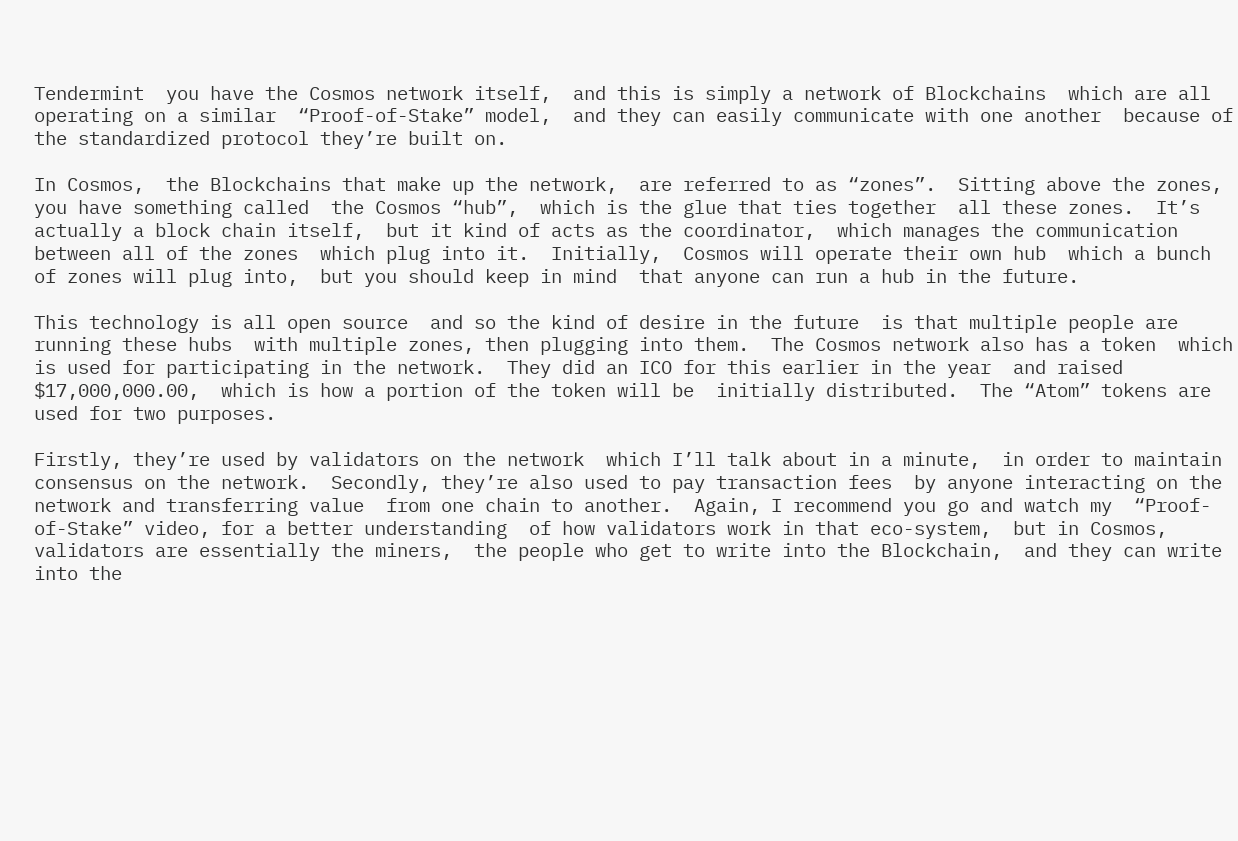Tendermint  you have the Cosmos network itself,  and this is simply a network of Blockchains  which are all operating on a similar  “Proof-of-Stake” model,  and they can easily communicate with one another  because of the standardized protocol they’re built on.

In Cosmos,  the Blockchains that make up the network,  are referred to as “zones”.  Sitting above the zones, you have something called  the Cosmos “hub”,  which is the glue that ties together  all these zones.  It’s actually a block chain itself,  but it kind of acts as the coordinator,  which manages the communication between all of the zones  which plug into it.  Initially,  Cosmos will operate their own hub  which a bunch of zones will plug into,  but you should keep in mind  that anyone can run a hub in the future.

This technology is all open source  and so the kind of desire in the future  is that multiple people are running these hubs  with multiple zones, then plugging into them.  The Cosmos network also has a token  which is used for participating in the network.  They did an ICO for this earlier in the year  and raised $17,000,000.00,  which is how a portion of the token will be  initially distributed.  The “Atom” tokens are used for two purposes.

Firstly, they’re used by validators on the network  which I’ll talk about in a minute,  in order to maintain consensus on the network.  Secondly, they’re also used to pay transaction fees  by anyone interacting on the network and transferring value  from one chain to another.  Again, I recommend you go and watch my  “Proof-of-Stake” video, for a better understanding  of how validators work in that eco-system,  but in Cosmos,  validators are essentially the miners,  the people who get to write into the Blockchain,  and they can write into the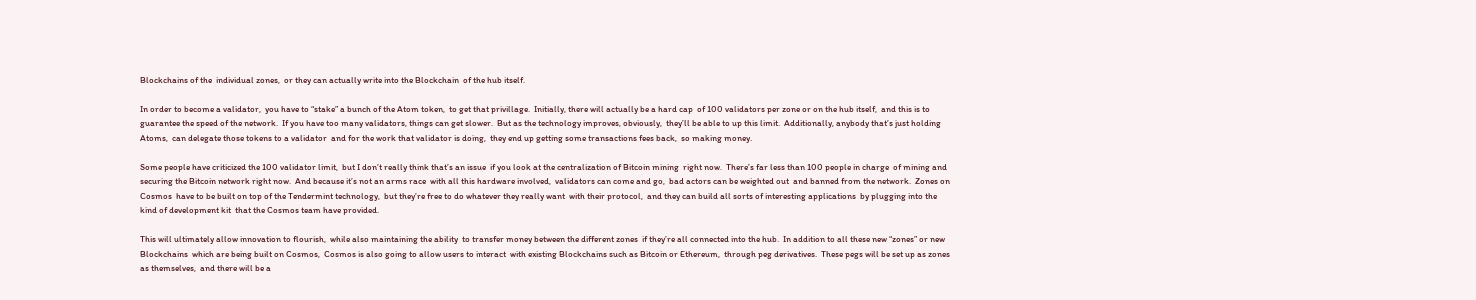Blockchains of the  individual zones,  or they can actually write into the Blockchain  of the hub itself.

In order to become a validator,  you have to “stake” a bunch of the Atom token,  to get that privillage.  Initially, there will actually be a hard cap  of 100 validators per zone or on the hub itself,  and this is to guarantee the speed of the network.  If you have too many validators, things can get slower.  But as the technology improves, obviously,  they’ll be able to up this limit.  Additionally, anybody that’s just holding Atoms,  can delegate those tokens to a validator  and for the work that validator is doing,  they end up getting some transactions fees back,  so making money.

Some people have criticized the 100 validator limit,  but I don’t really think that’s an issue  if you look at the centralization of Bitcoin mining  right now.  There’s far less than 100 people in charge  of mining and securing the Bitcoin network right now.  And because it’s not an arms race  with all this hardware involved,  validators can come and go,  bad actors can be weighted out  and banned from the network.  Zones on Cosmos  have to be built on top of the Tendermint technology,  but they’re free to do whatever they really want  with their protocol,  and they can build all sorts of interesting applications  by plugging into the kind of development kit  that the Cosmos team have provided.

This will ultimately allow innovation to flourish,  while also maintaining the ability  to transfer money between the different zones  if they’re all connected into the hub.  In addition to all these new “zones” or new Blockchains  which are being built on Cosmos,  Cosmos is also going to allow users to interact  with existing Blockchains such as Bitcoin or Ethereum,  through peg derivatives.  These pegs will be set up as zones as themselves,  and there will be a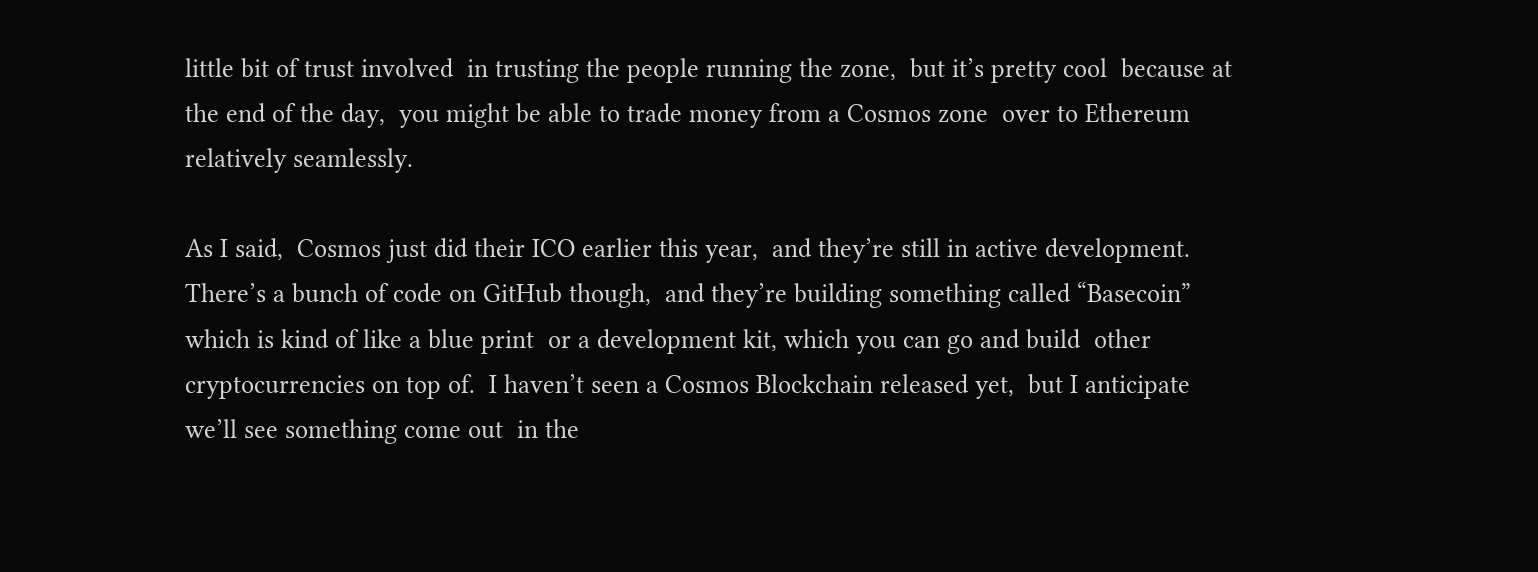little bit of trust involved  in trusting the people running the zone,  but it’s pretty cool  because at the end of the day,  you might be able to trade money from a Cosmos zone  over to Ethereum relatively seamlessly.

As I said,  Cosmos just did their ICO earlier this year,  and they’re still in active development.  There’s a bunch of code on GitHub though,  and they’re building something called “Basecoin”  which is kind of like a blue print  or a development kit, which you can go and build  other cryptocurrencies on top of.  I haven’t seen a Cosmos Blockchain released yet,  but I anticipate we’ll see something come out  in the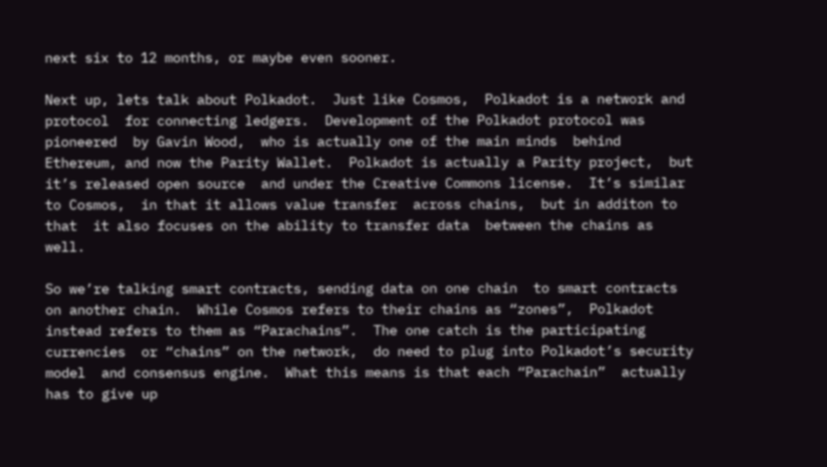next six to 12 months, or maybe even sooner.

Next up, lets talk about Polkadot.  Just like Cosmos,  Polkadot is a network and protocol  for connecting ledgers.  Development of the Polkadot protocol was pioneered  by Gavin Wood,  who is actually one of the main minds  behind Ethereum, and now the Parity Wallet.  Polkadot is actually a Parity project,  but it’s released open source  and under the Creative Commons license.  It’s similar to Cosmos,  in that it allows value transfer  across chains,  but in additon to that  it also focuses on the ability to transfer data  between the chains as well.

So we’re talking smart contracts, sending data on one chain  to smart contracts on another chain.  While Cosmos refers to their chains as “zones”,  Polkadot instead refers to them as “Parachains”.  The one catch is the participating currencies  or “chains” on the network,  do need to plug into Polkadot’s security model  and consensus engine.  What this means is that each “Parachain”  actually has to give up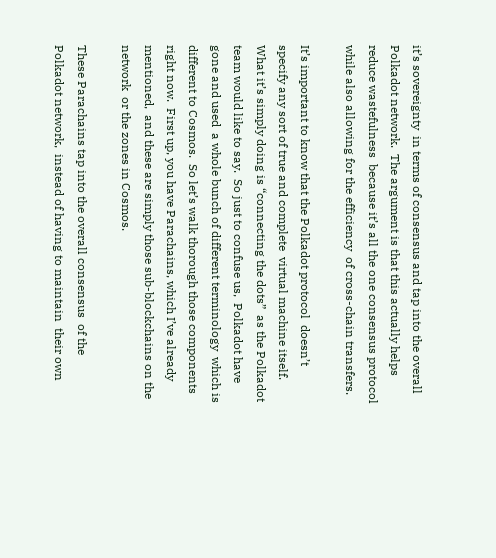it’s sovereignty  in terms of consensus and tap into the overall  Polkadot network.  The argument is that this actually helps reduce wastefulness  because it’s all the one consensus protocol  while also allowing for the efficiency  of cross-chain transfers.

It’s important to know that the Polkadot protocol  doesn’t specify any sort of true and complete  virtual machine itself.  What it’s simply doing is “connecting the dots”  as the Polkadot team would like to say.  So just to confuse us,  Polkadot have gone and used  a whole bunch of different terminology  which is different to Cosmos.  So let’s walk thorough those components right now.  First up, you have Parachains, which I’ve already mentioned,  and these are simply those sub-blockchains on the network  or the zones in Cosmos.

These Parachains tap into the overall consensus  of the Polkadot network,  instead of having to maintain  their own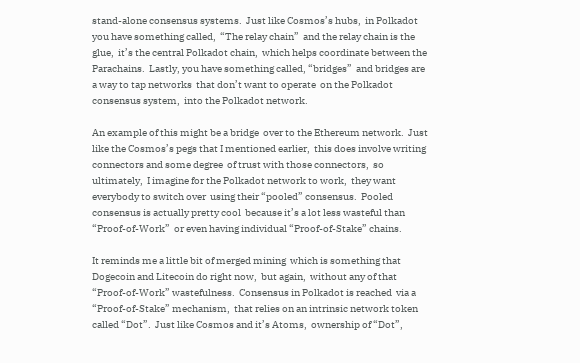stand-alone consensus systems.  Just like Cosmos’s hubs,  in Polkadot you have something called,  “The relay chain”  and the relay chain is the glue,  it’s the central Polkadot chain,  which helps coordinate between the Parachains.  Lastly, you have something called, “bridges”  and bridges are a way to tap networks  that don’t want to operate  on the Polkadot consensus system,  into the Polkadot network.

An example of this might be a bridge  over to the Ethereum network.  Just like the Cosmos’s pegs that I mentioned earlier,  this does involve writing connectors and some degree  of trust with those connectors,  so ultimately,  I imagine for the Polkadot network to work,  they want everybody to switch over  using their “pooled” consensus.  Pooled consensus is actually pretty cool  because it’s a lot less wasteful than “Proof-of-Work”  or even having individual “Proof-of-Stake” chains.

It reminds me a little bit of merged mining  which is something that Dogecoin and Litecoin do right now,  but again,  without any of that “Proof-of-Work” wastefulness.  Consensus in Polkadot is reached  via a “Proof-of-Stake” mechanism,  that relies on an intrinsic network token called “Dot”.  Just like Cosmos and it’s Atoms,  ownership of “Dot”,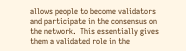allows people to become validators  and participate in the consensus on the network.  This essentially gives them a validated role in the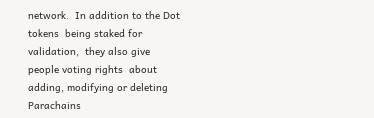network.  In addition to the Dot tokens  being staked for validation,  they also give people voting rights  about adding, modifying or deleting Parachains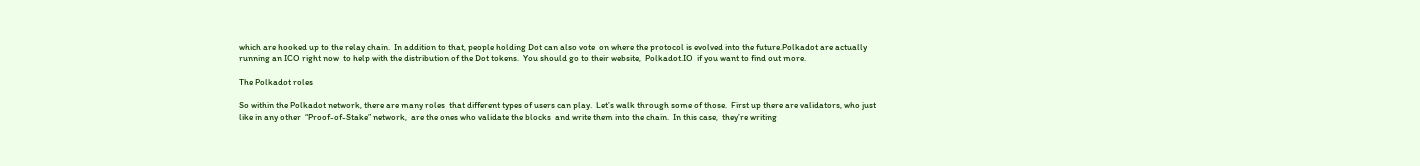which are hooked up to the relay chain.  In addition to that, people holding Dot can also vote  on where the protocol is evolved into the future.Polkadot are actually running an ICO right now  to help with the distribution of the Dot tokens.  You should go to their website,  Polkadot.IO  if you want to find out more.

The Polkadot roles

So within the Polkadot network, there are many roles  that different types of users can play.  Let’s walk through some of those.  First up there are validators, who just like in any other  “Proof-of-Stake” network,  are the ones who validate the blocks  and write them into the chain.  In this case,  they’re writing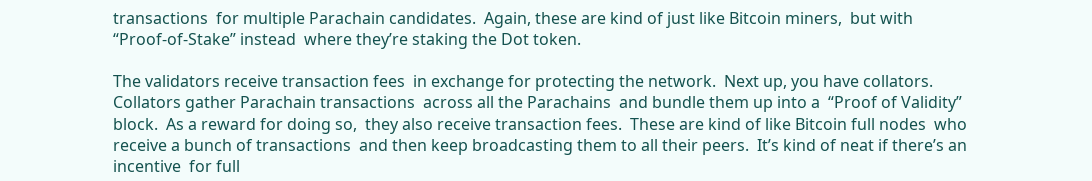transactions  for multiple Parachain candidates.  Again, these are kind of just like Bitcoin miners,  but with “Proof-of-Stake” instead  where they’re staking the Dot token.

The validators receive transaction fees  in exchange for protecting the network.  Next up, you have collators.  Collators gather Parachain transactions  across all the Parachains  and bundle them up into a  “Proof of Validity” block.  As a reward for doing so,  they also receive transaction fees.  These are kind of like Bitcoin full nodes  who receive a bunch of transactions  and then keep broadcasting them to all their peers.  It’s kind of neat if there’s an incentive  for full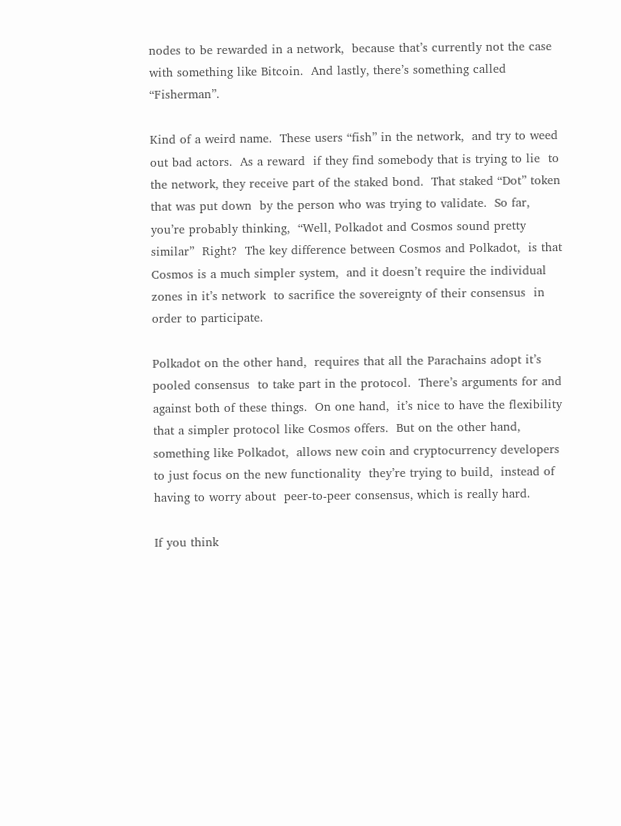nodes to be rewarded in a network,  because that’s currently not the case  with something like Bitcoin.  And lastly, there’s something called “Fisherman”.

Kind of a weird name.  These users “fish” in the network,  and try to weed out bad actors.  As a reward  if they find somebody that is trying to lie  to the network, they receive part of the staked bond.  That staked “Dot” token that was put down  by the person who was trying to validate.  So far, you’re probably thinking,  “Well, Polkadot and Cosmos sound pretty similar”  Right?  The key difference between Cosmos and Polkadot,  is that Cosmos is a much simpler system,  and it doesn’t require the individual zones in it’s network  to sacrifice the sovereignty of their consensus  in order to participate.

Polkadot on the other hand,  requires that all the Parachains adopt it’s pooled consensus  to take part in the protocol.  There’s arguments for and against both of these things.  On one hand,  it’s nice to have the flexibility  that a simpler protocol like Cosmos offers.  But on the other hand,  something like Polkadot,  allows new coin and cryptocurrency developers  to just focus on the new functionality  they’re trying to build,  instead of having to worry about  peer-to-peer consensus, which is really hard.

If you think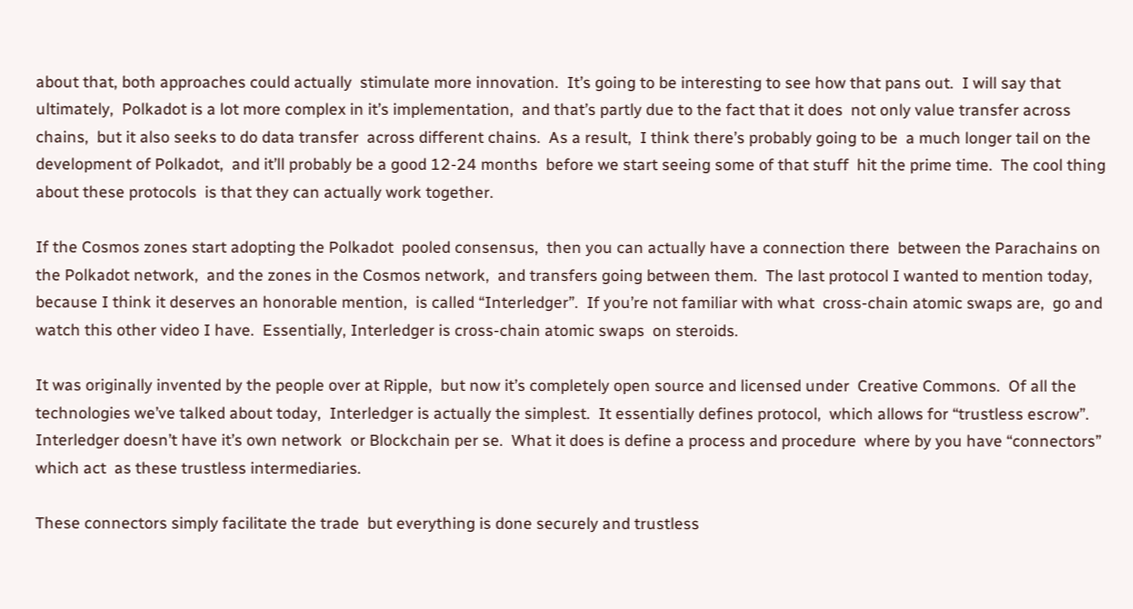about that, both approaches could actually  stimulate more innovation.  It’s going to be interesting to see how that pans out.  I will say that ultimately,  Polkadot is a lot more complex in it’s implementation,  and that’s partly due to the fact that it does  not only value transfer across chains,  but it also seeks to do data transfer  across different chains.  As a result,  I think there’s probably going to be  a much longer tail on the development of Polkadot,  and it’ll probably be a good 12-24 months  before we start seeing some of that stuff  hit the prime time.  The cool thing about these protocols  is that they can actually work together.

If the Cosmos zones start adopting the Polkadot  pooled consensus,  then you can actually have a connection there  between the Parachains on the Polkadot network,  and the zones in the Cosmos network,  and transfers going between them.  The last protocol I wanted to mention today,  because I think it deserves an honorable mention,  is called “Interledger”.  If you’re not familiar with what  cross-chain atomic swaps are,  go and watch this other video I have.  Essentially, Interledger is cross-chain atomic swaps  on steroids.

It was originally invented by the people over at Ripple,  but now it’s completely open source and licensed under  Creative Commons.  Of all the technologies we’ve talked about today,  Interledger is actually the simplest.  It essentially defines protocol,  which allows for “trustless escrow”.  Interledger doesn’t have it’s own network  or Blockchain per se.  What it does is define a process and procedure  where by you have “connectors” which act  as these trustless intermediaries.

These connectors simply facilitate the trade  but everything is done securely and trustless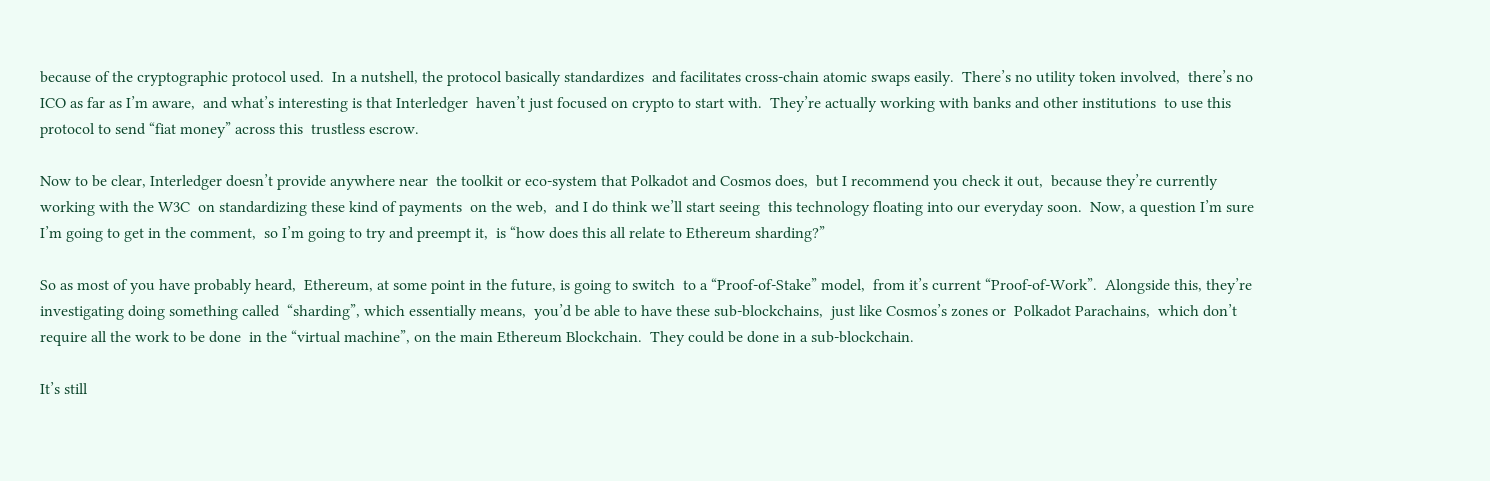because of the cryptographic protocol used.  In a nutshell, the protocol basically standardizes  and facilitates cross-chain atomic swaps easily.  There’s no utility token involved,  there’s no ICO as far as I’m aware,  and what’s interesting is that Interledger  haven’t just focused on crypto to start with.  They’re actually working with banks and other institutions  to use this protocol to send “fiat money” across this  trustless escrow.

Now to be clear, Interledger doesn’t provide anywhere near  the toolkit or eco-system that Polkadot and Cosmos does,  but I recommend you check it out,  because they’re currently working with the W3C  on standardizing these kind of payments  on the web,  and I do think we’ll start seeing  this technology floating into our everyday soon.  Now, a question I’m sure I’m going to get in the comment,  so I’m going to try and preempt it,  is “how does this all relate to Ethereum sharding?”

So as most of you have probably heard,  Ethereum, at some point in the future, is going to switch  to a “Proof-of-Stake” model,  from it’s current “Proof-of-Work”.  Alongside this, they’re investigating doing something called  “sharding”, which essentially means,  you’d be able to have these sub-blockchains,  just like Cosmos’s zones or  Polkadot Parachains,  which don’t require all the work to be done  in the “virtual machine”, on the main Ethereum Blockchain.  They could be done in a sub-blockchain.

It’s still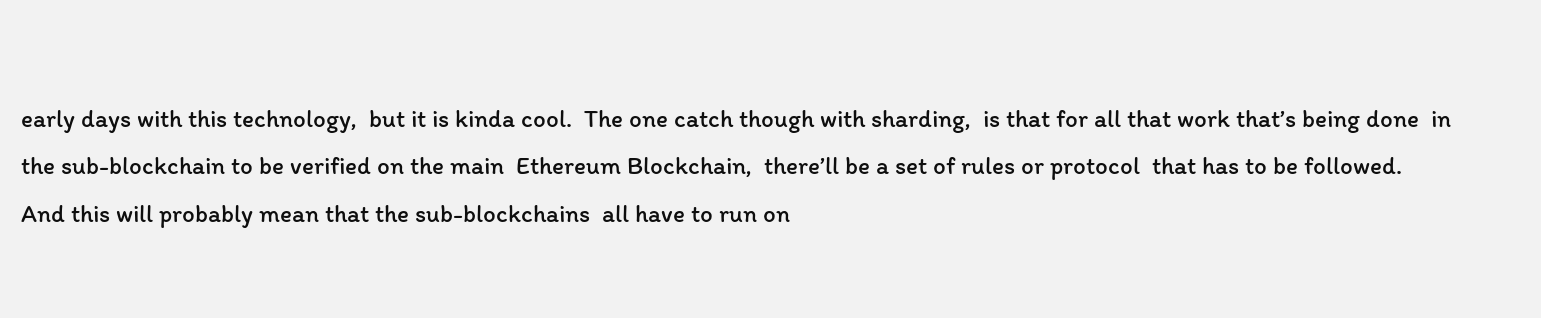early days with this technology,  but it is kinda cool.  The one catch though with sharding,  is that for all that work that’s being done  in the sub-blockchain to be verified on the main  Ethereum Blockchain,  there’ll be a set of rules or protocol  that has to be followed.  And this will probably mean that the sub-blockchains  all have to run on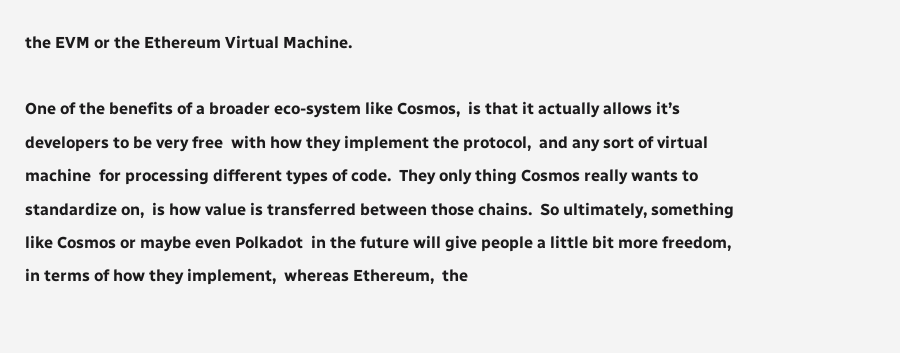the EVM or the Ethereum Virtual Machine.

One of the benefits of a broader eco-system like Cosmos,  is that it actually allows it’s developers to be very free  with how they implement the protocol,  and any sort of virtual machine  for processing different types of code.  They only thing Cosmos really wants to standardize on,  is how value is transferred between those chains.  So ultimately, something like Cosmos or maybe even Polkadot  in the future will give people a little bit more freedom,  in terms of how they implement,  whereas Ethereum,  the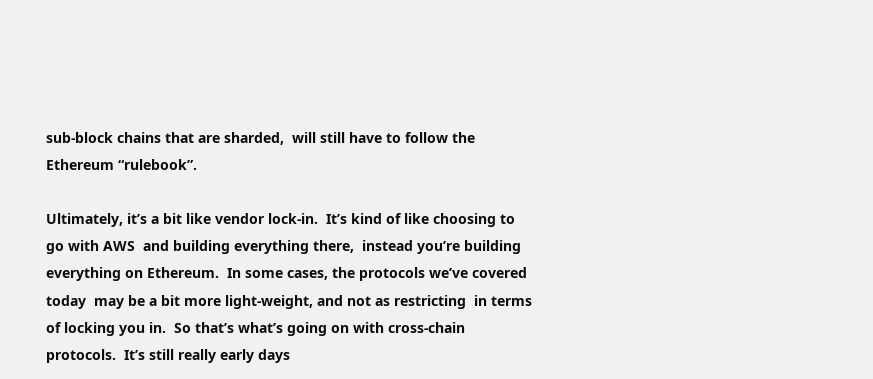sub-block chains that are sharded,  will still have to follow the Ethereum “rulebook”.

Ultimately, it’s a bit like vendor lock-in.  It’s kind of like choosing to go with AWS  and building everything there,  instead you’re building everything on Ethereum.  In some cases, the protocols we’ve covered today  may be a bit more light-weight, and not as restricting  in terms of locking you in.  So that’s what’s going on with cross-chain protocols.  It’s still really early days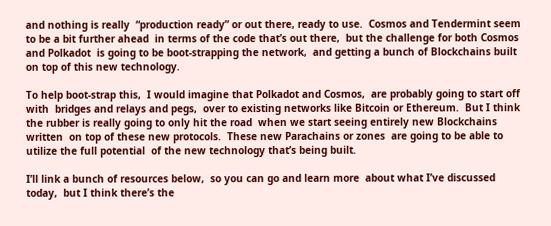and nothing is really  “production ready” or out there, ready to use.  Cosmos and Tendermint seem to be a bit further ahead  in terms of the code that’s out there,  but the challenge for both Cosmos and Polkadot  is going to be boot-strapping the network,  and getting a bunch of Blockchains built  on top of this new technology.

To help boot-strap this,  I would imagine that Polkadot and Cosmos,  are probably going to start off with  bridges and relays and pegs,  over to existing networks like Bitcoin or Ethereum.  But I think the rubber is really going to only hit the road  when we start seeing entirely new Blockchains written  on top of these new protocols.  These new Parachains or zones  are going to be able to utilize the full potential  of the new technology that’s being built.

I’ll link a bunch of resources below,  so you can go and learn more  about what I’ve discussed today,  but I think there’s the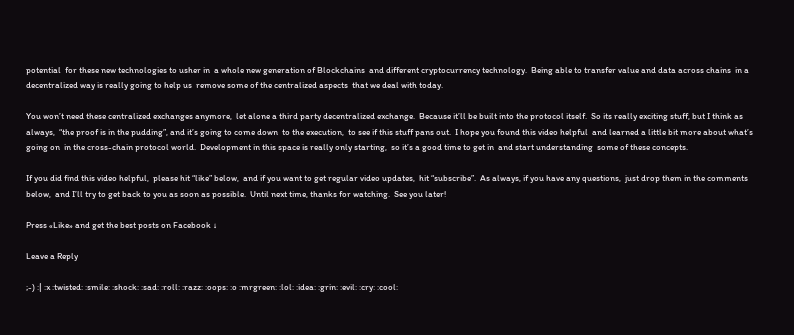potential  for these new technologies to usher in  a whole new generation of Blockchains  and different cryptocurrency technology.  Being able to transfer value and data across chains  in a decentralized way is really going to help us  remove some of the centralized aspects  that we deal with today.

You won’t need these centralized exchanges anymore,  let alone a third party decentralized exchange.  Because it’ll be built into the protocol itself.  So its really exciting stuff, but I think as always,  “the proof is in the pudding”, and it’s going to come down  to the execution,  to see if this stuff pans out.  I hope you found this video helpful  and learned a little bit more about what’s going on  in the cross-chain protocol world.  Development in this space is really only starting,  so it’s a good time to get in  and start understanding  some of these concepts.

If you did find this video helpful,  please hit “like” below,  and if you want to get regular video updates,  hit “subscribe”.  As always, if you have any questions,  just drop them in the comments below,  and I’ll try to get back to you as soon as possible.  Until next time, thanks for watching.  See you later!

Press «Like» and get the best posts on Facebook ↓

Leave a Reply

;-) :| :x :twisted: :smile: :shock: :sad: :roll: :razz: :oops: :o :mrgreen: :lol: :idea: :grin: :evil: :cry: :cool: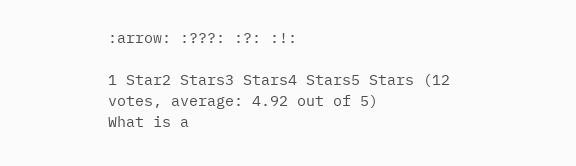:arrow: :???: :?: :!:

1 Star2 Stars3 Stars4 Stars5 Stars (12 votes, average: 4.92 out of 5)
What is a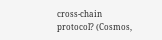cross-chain protocol? (Cosmos,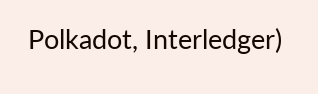Polkadot, Interledger)